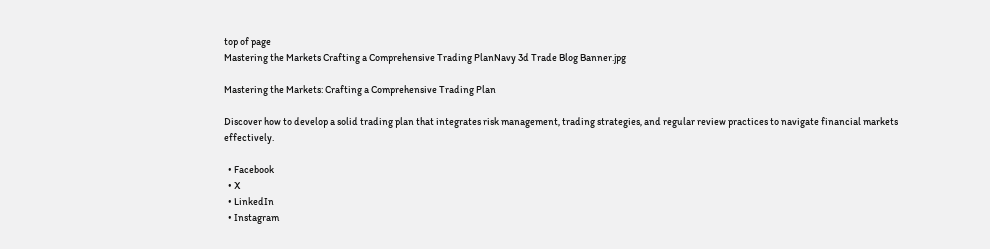top of page
Mastering the Markets Crafting a Comprehensive Trading PlanNavy 3d Trade Blog Banner.jpg

Mastering the Markets: Crafting a Comprehensive Trading Plan

Discover how to develop a solid trading plan that integrates risk management, trading strategies, and regular review practices to navigate financial markets effectively.

  • Facebook
  • X
  • LinkedIn
  • Instagram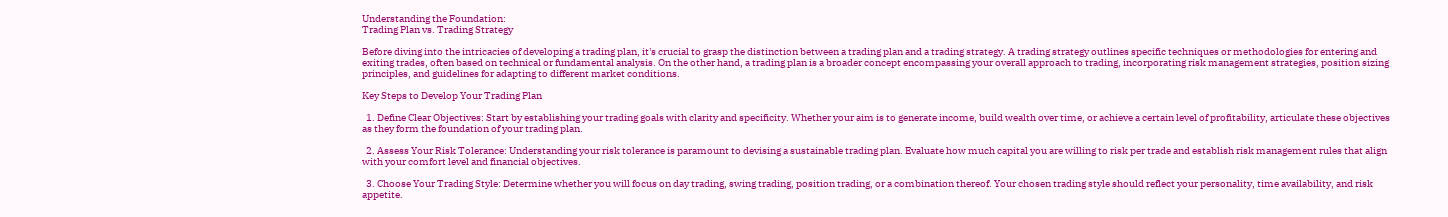Understanding the Foundation:
Trading Plan vs. Trading Strategy

Before diving into the intricacies of developing a trading plan, it's crucial to grasp the distinction between a trading plan and a trading strategy. A trading strategy outlines specific techniques or methodologies for entering and exiting trades, often based on technical or fundamental analysis. On the other hand, a trading plan is a broader concept encompassing your overall approach to trading, incorporating risk management strategies, position sizing principles, and guidelines for adapting to different market conditions.

Key Steps to Develop Your Trading Plan

  1. Define Clear Objectives: Start by establishing your trading goals with clarity and specificity. Whether your aim is to generate income, build wealth over time, or achieve a certain level of profitability, articulate these objectives as they form the foundation of your trading plan.

  2. Assess Your Risk Tolerance: Understanding your risk tolerance is paramount to devising a sustainable trading plan. Evaluate how much capital you are willing to risk per trade and establish risk management rules that align with your comfort level and financial objectives.

  3. Choose Your Trading Style: Determine whether you will focus on day trading, swing trading, position trading, or a combination thereof. Your chosen trading style should reflect your personality, time availability, and risk appetite.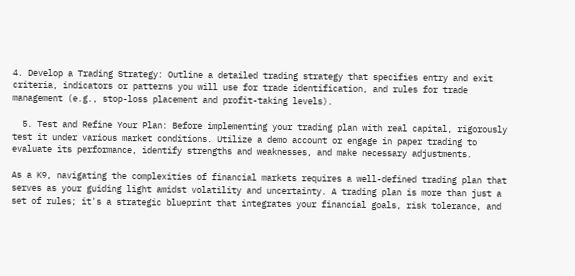4. Develop a Trading Strategy: Outline a detailed trading strategy that specifies entry and exit criteria, indicators or patterns you will use for trade identification, and rules for trade management (e.g., stop-loss placement and profit-taking levels).

  5. Test and Refine Your Plan: Before implementing your trading plan with real capital, rigorously test it under various market conditions. Utilize a demo account or engage in paper trading to evaluate its performance, identify strengths and weaknesses, and make necessary adjustments.

As a K9, navigating the complexities of financial markets requires a well-defined trading plan that serves as your guiding light amidst volatility and uncertainty. A trading plan is more than just a set of rules; it's a strategic blueprint that integrates your financial goals, risk tolerance, and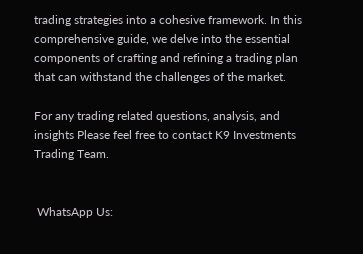trading strategies into a cohesive framework. In this comprehensive guide, we delve into the essential components of crafting and refining a trading plan that can withstand the challenges of the market.

For any trading related questions, analysis, and insights Please feel free to contact K9 Investments Trading Team.


 WhatsApp Us: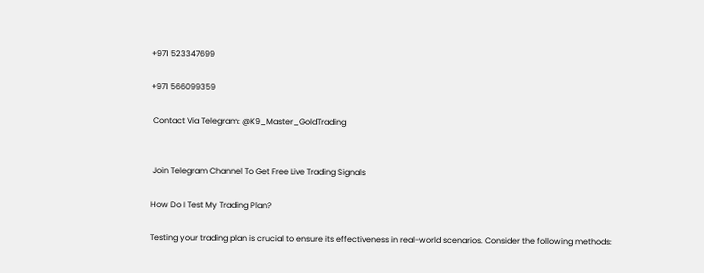+971 523347699

+971 566099359

 Contact Via Telegram: @K9_Master_GoldTrading


 Join Telegram Channel To Get Free Live Trading Signals

How Do I Test My Trading Plan?

Testing your trading plan is crucial to ensure its effectiveness in real-world scenarios. Consider the following methods: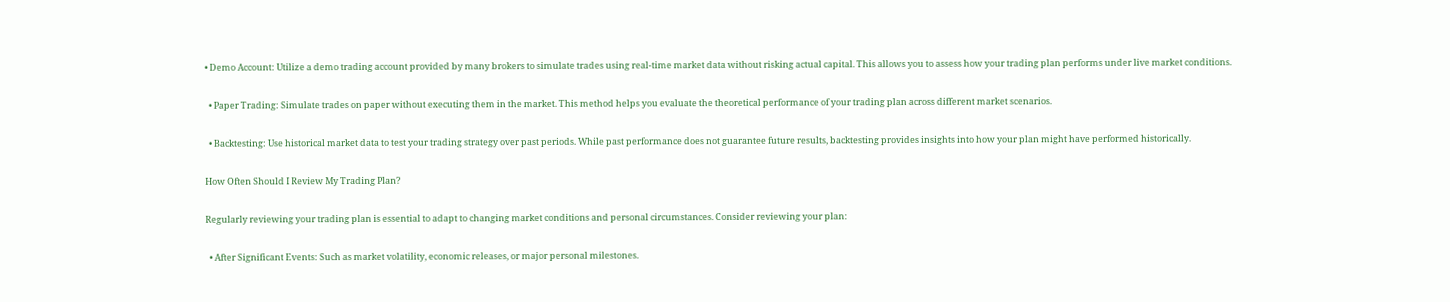• Demo Account: Utilize a demo trading account provided by many brokers to simulate trades using real-time market data without risking actual capital. This allows you to assess how your trading plan performs under live market conditions.

  • Paper Trading: Simulate trades on paper without executing them in the market. This method helps you evaluate the theoretical performance of your trading plan across different market scenarios.

  • Backtesting: Use historical market data to test your trading strategy over past periods. While past performance does not guarantee future results, backtesting provides insights into how your plan might have performed historically.

How Often Should I Review My Trading Plan?

Regularly reviewing your trading plan is essential to adapt to changing market conditions and personal circumstances. Consider reviewing your plan:

  • After Significant Events: Such as market volatility, economic releases, or major personal milestones.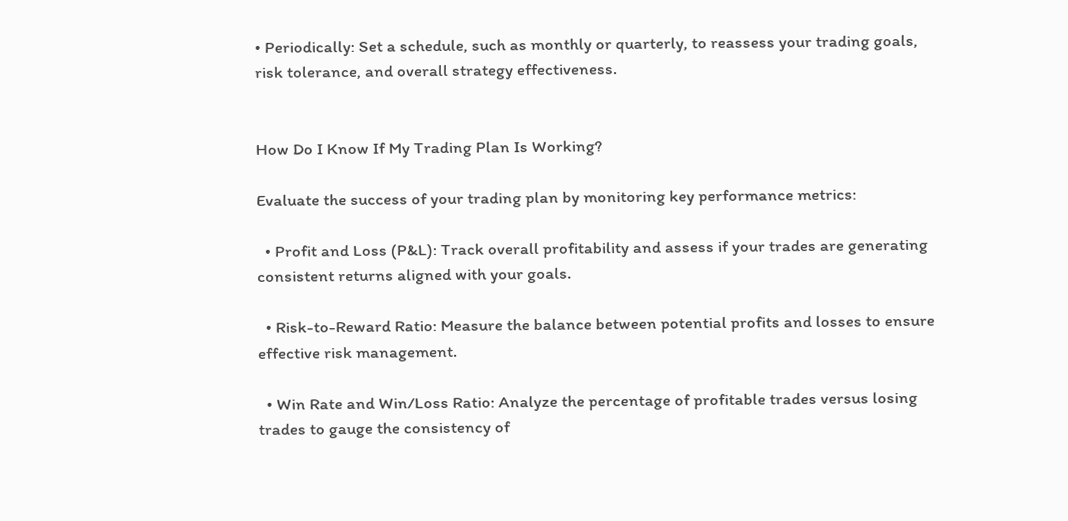• Periodically: Set a schedule, such as monthly or quarterly, to reassess your trading goals, risk tolerance, and overall strategy effectiveness.


How Do I Know If My Trading Plan Is Working?

Evaluate the success of your trading plan by monitoring key performance metrics:

  • Profit and Loss (P&L): Track overall profitability and assess if your trades are generating consistent returns aligned with your goals.

  • Risk-to-Reward Ratio: Measure the balance between potential profits and losses to ensure effective risk management.

  • Win Rate and Win/Loss Ratio: Analyze the percentage of profitable trades versus losing trades to gauge the consistency of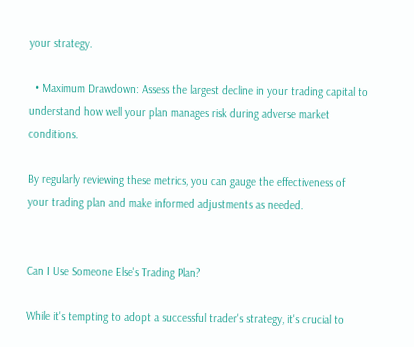your strategy.

  • Maximum Drawdown: Assess the largest decline in your trading capital to understand how well your plan manages risk during adverse market conditions.

By regularly reviewing these metrics, you can gauge the effectiveness of your trading plan and make informed adjustments as needed.


Can I Use Someone Else's Trading Plan?

While it's tempting to adopt a successful trader's strategy, it's crucial to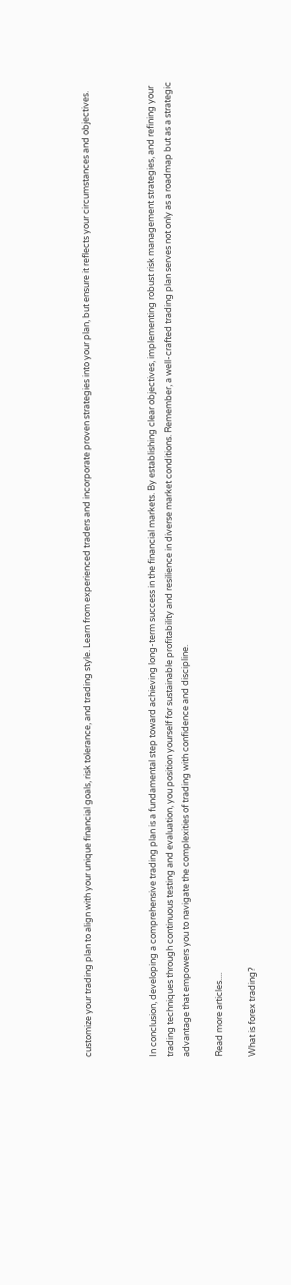customize your trading plan to align with your unique financial goals, risk tolerance, and trading style. Learn from experienced traders and incorporate proven strategies into your plan, but ensure it reflects your circumstances and objectives.



In conclusion, developing a comprehensive trading plan is a fundamental step toward achieving long-term success in the financial markets. By establishing clear objectives, implementing robust risk management strategies, and refining your trading techniques through continuous testing and evaluation, you position yourself for sustainable profitability and resilience in diverse market conditions. Remember, a well-crafted trading plan serves not only as a roadmap but as a strategic advantage that empowers you to navigate the complexities of trading with confidence and discipline.

Read more articles....

What is forex trading?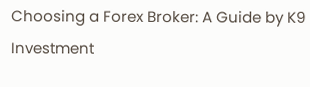Choosing a Forex Broker: A Guide by K9 Investment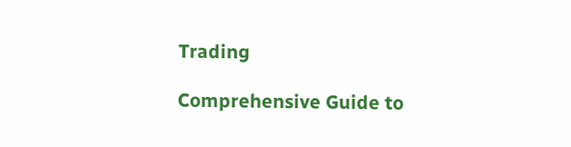Trading

Comprehensive Guide to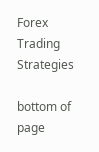Forex Trading Strategies

bottom of page